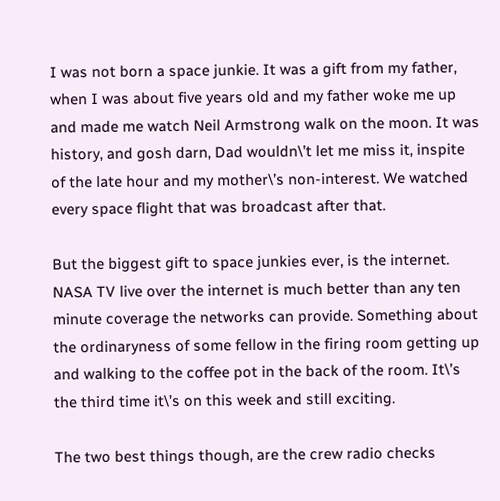I was not born a space junkie. It was a gift from my father, when I was about five years old and my father woke me up and made me watch Neil Armstrong walk on the moon. It was history, and gosh darn, Dad wouldn\’t let me miss it, inspite of the late hour and my mother\’s non-interest. We watched every space flight that was broadcast after that.

But the biggest gift to space junkies ever, is the internet. NASA TV live over the internet is much better than any ten minute coverage the networks can provide. Something about the ordinaryness of some fellow in the firing room getting up and walking to the coffee pot in the back of the room. It\’s the third time it\’s on this week and still exciting.

The two best things though, are the crew radio checks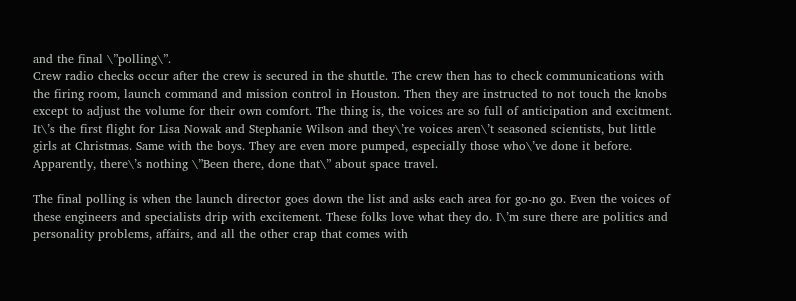and the final \”polling\”.
Crew radio checks occur after the crew is secured in the shuttle. The crew then has to check communications with the firing room, launch command and mission control in Houston. Then they are instructed to not touch the knobs except to adjust the volume for their own comfort. The thing is, the voices are so full of anticipation and excitment. It\’s the first flight for Lisa Nowak and Stephanie Wilson and they\’re voices aren\’t seasoned scientists, but little girls at Christmas. Same with the boys. They are even more pumped, especially those who\’ve done it before. Apparently, there\’s nothing \”Been there, done that\” about space travel.

The final polling is when the launch director goes down the list and asks each area for go-no go. Even the voices of these engineers and specialists drip with excitement. These folks love what they do. I\’m sure there are politics and personality problems, affairs, and all the other crap that comes with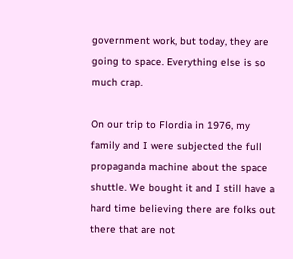government work, but today, they are going to space. Everything else is so much crap.

On our trip to Flordia in 1976, my family and I were subjected the full propaganda machine about the space shuttle. We bought it and I still have a hard time believing there are folks out there that are not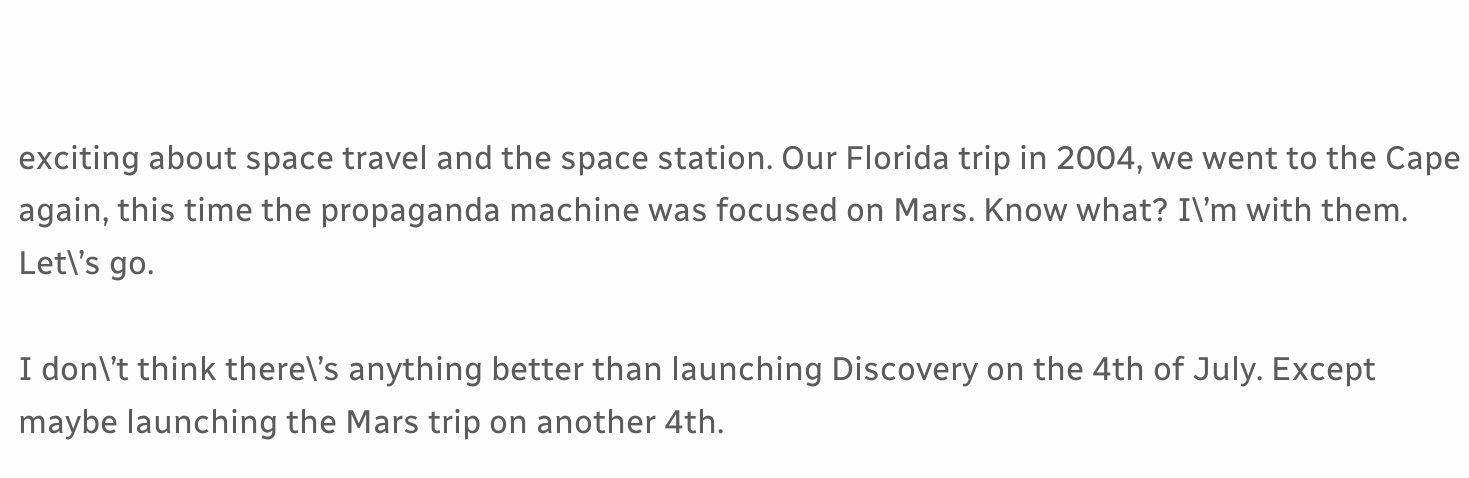exciting about space travel and the space station. Our Florida trip in 2004, we went to the Cape again, this time the propaganda machine was focused on Mars. Know what? I\’m with them. Let\’s go.

I don\’t think there\’s anything better than launching Discovery on the 4th of July. Except maybe launching the Mars trip on another 4th.